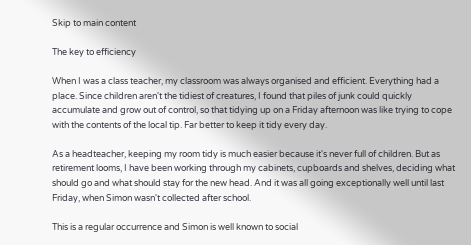Skip to main content

The key to efficiency

When I was a class teacher, my classroom was always organised and efficient. Everything had a place. Since children aren't the tidiest of creatures, I found that piles of junk could quickly accumulate and grow out of control, so that tidying up on a Friday afternoon was like trying to cope with the contents of the local tip. Far better to keep it tidy every day.

As a headteacher, keeping my room tidy is much easier because it's never full of children. But as retirement looms, I have been working through my cabinets, cupboards and shelves, deciding what should go and what should stay for the new head. And it was all going exceptionally well until last Friday, when Simon wasn't collected after school.

This is a regular occurrence and Simon is well known to social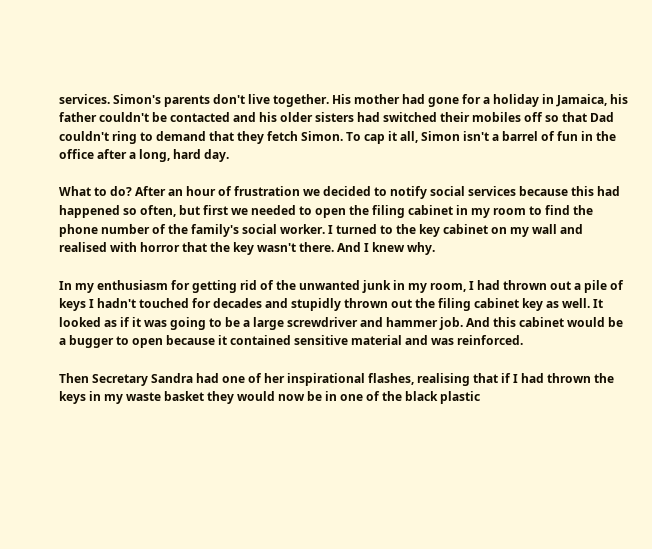services. Simon's parents don't live together. His mother had gone for a holiday in Jamaica, his father couldn't be contacted and his older sisters had switched their mobiles off so that Dad couldn't ring to demand that they fetch Simon. To cap it all, Simon isn't a barrel of fun in the office after a long, hard day.

What to do? After an hour of frustration we decided to notify social services because this had happened so often, but first we needed to open the filing cabinet in my room to find the phone number of the family's social worker. I turned to the key cabinet on my wall and realised with horror that the key wasn't there. And I knew why.

In my enthusiasm for getting rid of the unwanted junk in my room, I had thrown out a pile of keys I hadn't touched for decades and stupidly thrown out the filing cabinet key as well. It looked as if it was going to be a large screwdriver and hammer job. And this cabinet would be a bugger to open because it contained sensitive material and was reinforced.

Then Secretary Sandra had one of her inspirational flashes, realising that if I had thrown the keys in my waste basket they would now be in one of the black plastic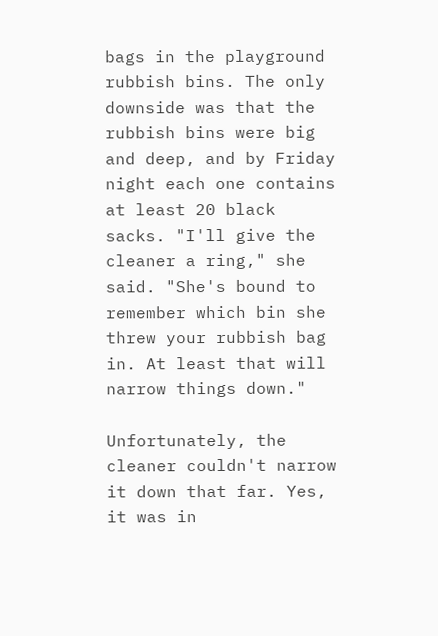bags in the playground rubbish bins. The only downside was that the rubbish bins were big and deep, and by Friday night each one contains at least 20 black sacks. "I'll give the cleaner a ring," she said. "She's bound to remember which bin she threw your rubbish bag in. At least that will narrow things down."

Unfortunately, the cleaner couldn't narrow it down that far. Yes, it was in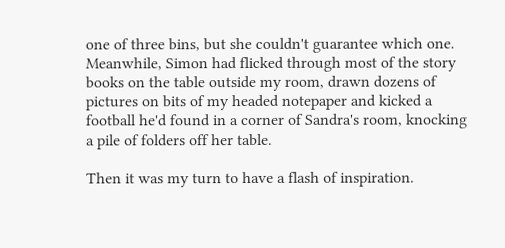one of three bins, but she couldn't guarantee which one. Meanwhile, Simon had flicked through most of the story books on the table outside my room, drawn dozens of pictures on bits of my headed notepaper and kicked a football he'd found in a corner of Sandra's room, knocking a pile of folders off her table.

Then it was my turn to have a flash of inspiration.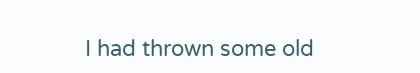I had thrown some old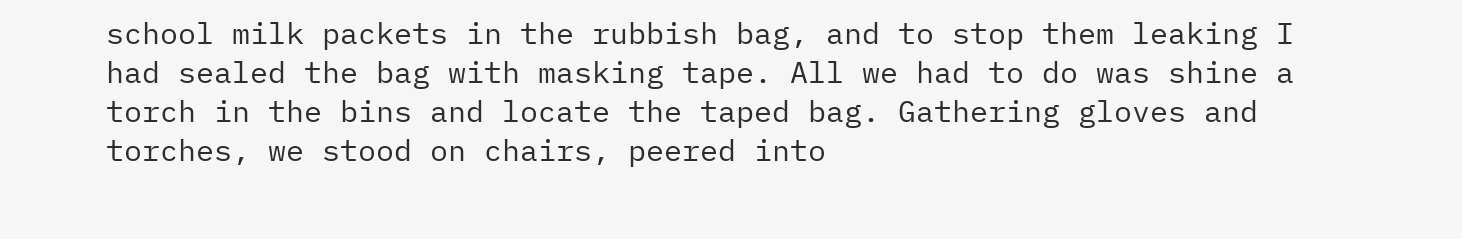school milk packets in the rubbish bag, and to stop them leaking I had sealed the bag with masking tape. All we had to do was shine a torch in the bins and locate the taped bag. Gathering gloves and torches, we stood on chairs, peered into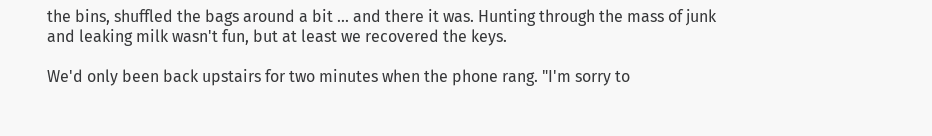the bins, shuffled the bags around a bit ... and there it was. Hunting through the mass of junk and leaking milk wasn't fun, but at least we recovered the keys.

We'd only been back upstairs for two minutes when the phone rang. "I'm sorry to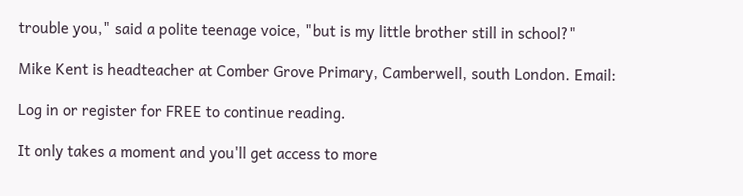trouble you," said a polite teenage voice, "but is my little brother still in school?"

Mike Kent is headteacher at Comber Grove Primary, Camberwell, south London. Email:

Log in or register for FREE to continue reading.

It only takes a moment and you'll get access to more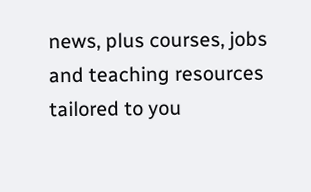news, plus courses, jobs and teaching resources tailored to you